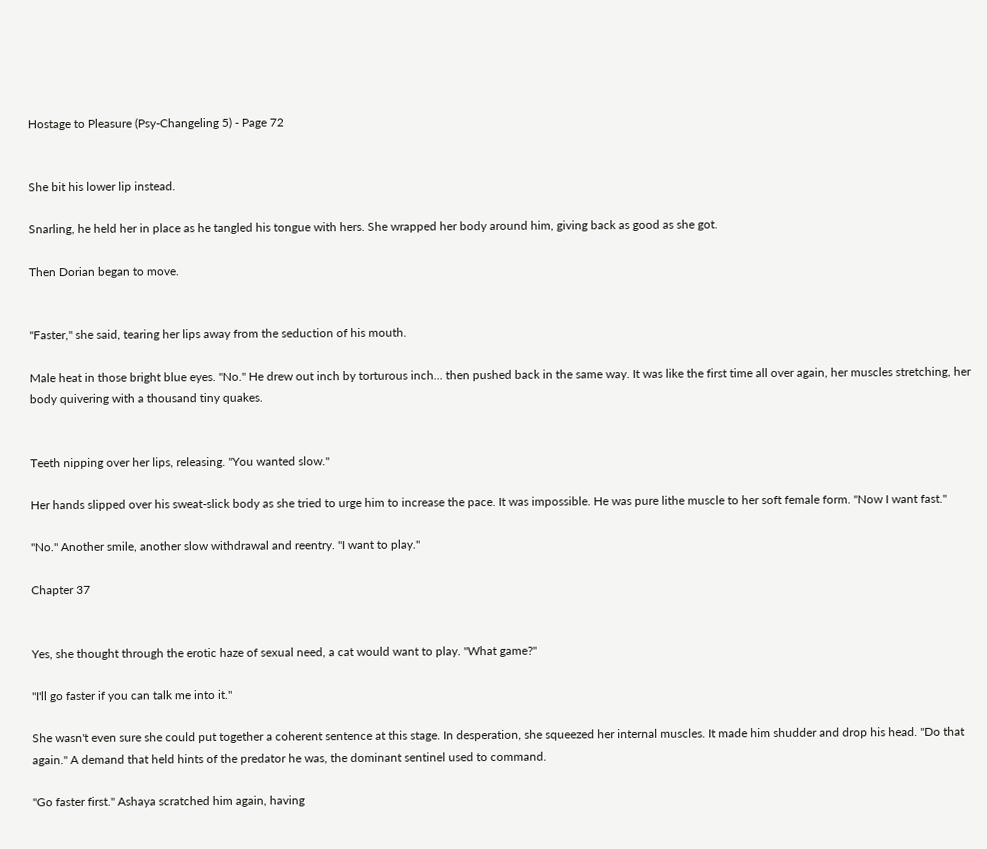Hostage to Pleasure (Psy-Changeling 5) - Page 72


She bit his lower lip instead.

Snarling, he held her in place as he tangled his tongue with hers. She wrapped her body around him, giving back as good as she got.

Then Dorian began to move.


"Faster," she said, tearing her lips away from the seduction of his mouth.

Male heat in those bright blue eyes. "No." He drew out inch by torturous inch... then pushed back in the same way. It was like the first time all over again, her muscles stretching, her body quivering with a thousand tiny quakes.


Teeth nipping over her lips, releasing. "You wanted slow."

Her hands slipped over his sweat-slick body as she tried to urge him to increase the pace. It was impossible. He was pure lithe muscle to her soft female form. "Now I want fast."

"No." Another smile, another slow withdrawal and reentry. "I want to play."

Chapter 37


Yes, she thought through the erotic haze of sexual need, a cat would want to play. "What game?"

"I'll go faster if you can talk me into it."

She wasn't even sure she could put together a coherent sentence at this stage. In desperation, she squeezed her internal muscles. It made him shudder and drop his head. "Do that again." A demand that held hints of the predator he was, the dominant sentinel used to command.

"Go faster first." Ashaya scratched him again, having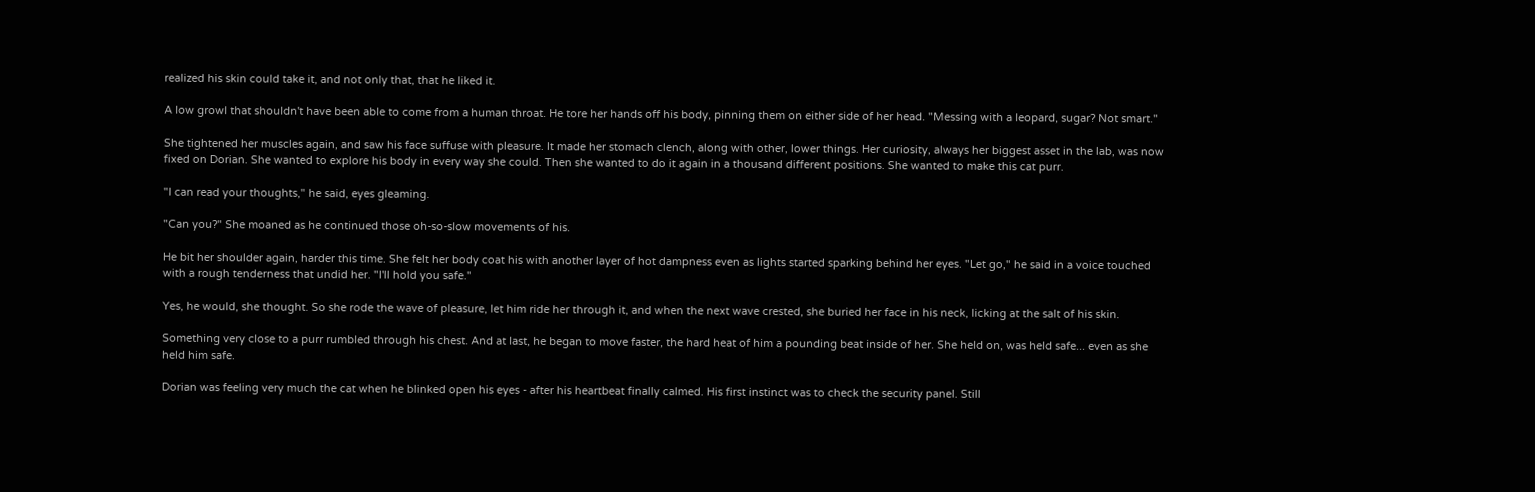realized his skin could take it, and not only that, that he liked it.

A low growl that shouldn't have been able to come from a human throat. He tore her hands off his body, pinning them on either side of her head. "Messing with a leopard, sugar? Not smart."

She tightened her muscles again, and saw his face suffuse with pleasure. It made her stomach clench, along with other, lower things. Her curiosity, always her biggest asset in the lab, was now fixed on Dorian. She wanted to explore his body in every way she could. Then she wanted to do it again in a thousand different positions. She wanted to make this cat purr.

"I can read your thoughts," he said, eyes gleaming.

"Can you?" She moaned as he continued those oh-so-slow movements of his.

He bit her shoulder again, harder this time. She felt her body coat his with another layer of hot dampness even as lights started sparking behind her eyes. "Let go," he said in a voice touched with a rough tenderness that undid her. "I'll hold you safe."

Yes, he would, she thought. So she rode the wave of pleasure, let him ride her through it, and when the next wave crested, she buried her face in his neck, licking at the salt of his skin.

Something very close to a purr rumbled through his chest. And at last, he began to move faster, the hard heat of him a pounding beat inside of her. She held on, was held safe... even as she held him safe.

Dorian was feeling very much the cat when he blinked open his eyes - after his heartbeat finally calmed. His first instinct was to check the security panel. Still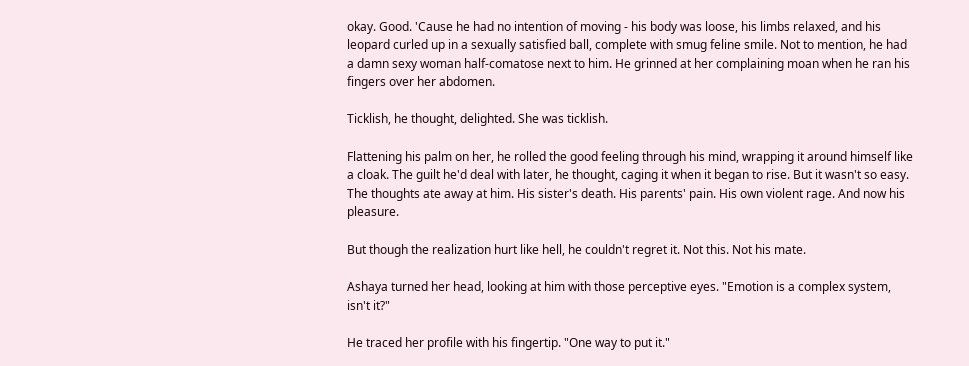okay. Good. 'Cause he had no intention of moving - his body was loose, his limbs relaxed, and his leopard curled up in a sexually satisfied ball, complete with smug feline smile. Not to mention, he had a damn sexy woman half-comatose next to him. He grinned at her complaining moan when he ran his fingers over her abdomen.

Ticklish, he thought, delighted. She was ticklish.

Flattening his palm on her, he rolled the good feeling through his mind, wrapping it around himself like a cloak. The guilt he'd deal with later, he thought, caging it when it began to rise. But it wasn't so easy. The thoughts ate away at him. His sister's death. His parents' pain. His own violent rage. And now his pleasure.

But though the realization hurt like hell, he couldn't regret it. Not this. Not his mate.

Ashaya turned her head, looking at him with those perceptive eyes. "Emotion is a complex system, isn't it?"

He traced her profile with his fingertip. "One way to put it."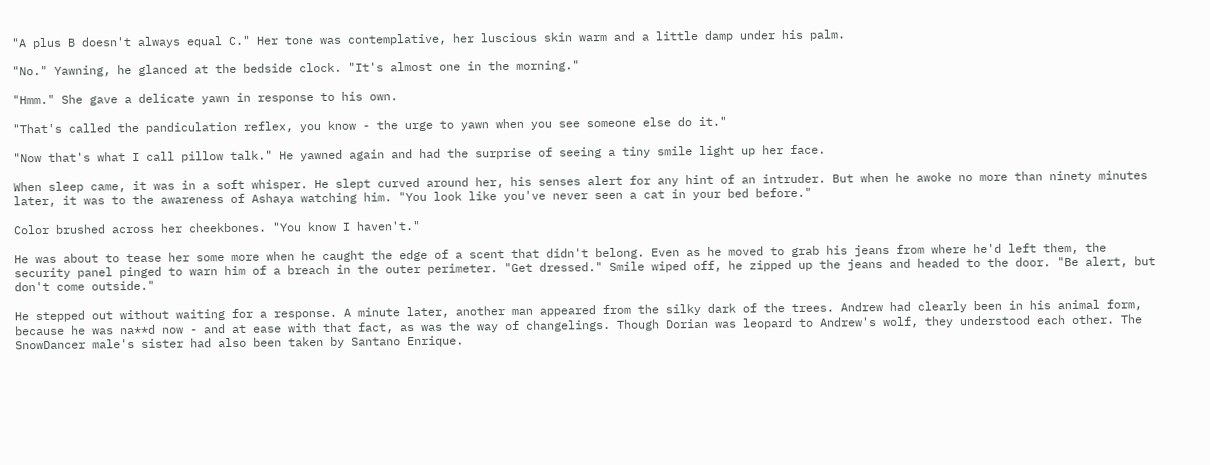"A plus B doesn't always equal C." Her tone was contemplative, her luscious skin warm and a little damp under his palm.

"No." Yawning, he glanced at the bedside clock. "It's almost one in the morning."

"Hmm." She gave a delicate yawn in response to his own.

"That's called the pandiculation reflex, you know - the urge to yawn when you see someone else do it."

"Now that's what I call pillow talk." He yawned again and had the surprise of seeing a tiny smile light up her face.

When sleep came, it was in a soft whisper. He slept curved around her, his senses alert for any hint of an intruder. But when he awoke no more than ninety minutes later, it was to the awareness of Ashaya watching him. "You look like you've never seen a cat in your bed before."

Color brushed across her cheekbones. "You know I haven't."

He was about to tease her some more when he caught the edge of a scent that didn't belong. Even as he moved to grab his jeans from where he'd left them, the security panel pinged to warn him of a breach in the outer perimeter. "Get dressed." Smile wiped off, he zipped up the jeans and headed to the door. "Be alert, but don't come outside."

He stepped out without waiting for a response. A minute later, another man appeared from the silky dark of the trees. Andrew had clearly been in his animal form, because he was na**d now - and at ease with that fact, as was the way of changelings. Though Dorian was leopard to Andrew's wolf, they understood each other. The SnowDancer male's sister had also been taken by Santano Enrique.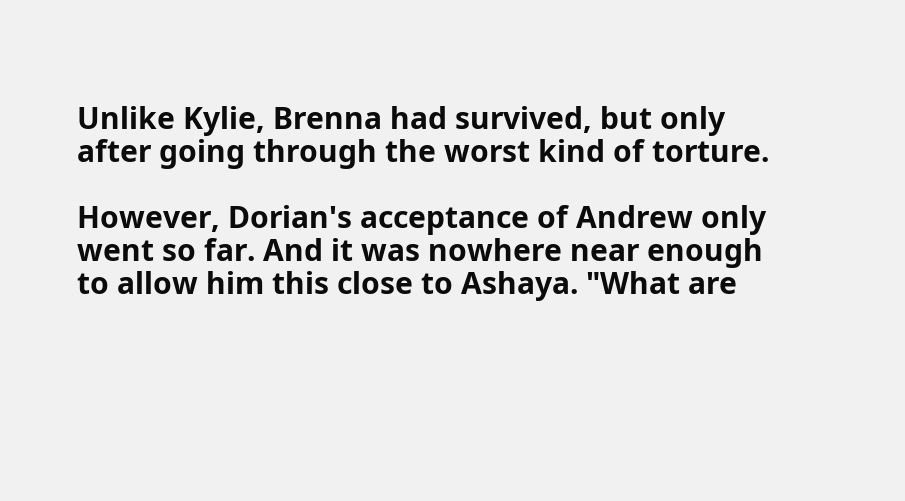Unlike Kylie, Brenna had survived, but only after going through the worst kind of torture.

However, Dorian's acceptance of Andrew only went so far. And it was nowhere near enough to allow him this close to Ashaya. "What are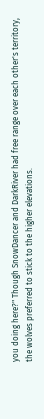you doing here?" Though SnowDancer and DarkRiver had free range over each other's territory, the wolves preferred to stick to the higher elevations.